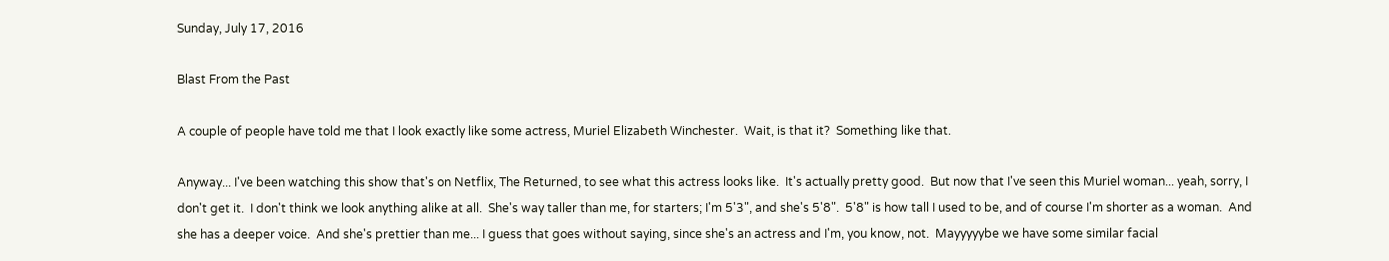Sunday, July 17, 2016

Blast From the Past

A couple of people have told me that I look exactly like some actress, Muriel Elizabeth Winchester.  Wait, is that it?  Something like that.

Anyway... I've been watching this show that's on Netflix, The Returned, to see what this actress looks like.  It's actually pretty good.  But now that I've seen this Muriel woman... yeah, sorry, I don't get it.  I don't think we look anything alike at all.  She's way taller than me, for starters; I'm 5'3", and she's 5'8".  5'8" is how tall I used to be, and of course I'm shorter as a woman.  And she has a deeper voice.  And she's prettier than me... I guess that goes without saying, since she's an actress and I'm, you know, not.  Mayyyyybe we have some similar facial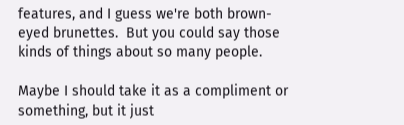features, and I guess we're both brown-eyed brunettes.  But you could say those kinds of things about so many people.

Maybe I should take it as a compliment or something, but it just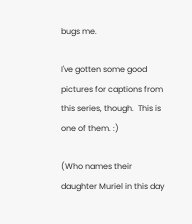bugs me.

I've gotten some good pictures for captions from this series, though.  This is one of them. :)

(Who names their daughter Muriel in this day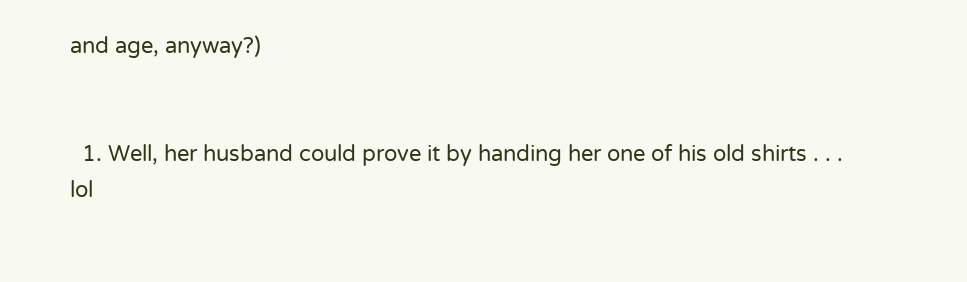and age, anyway?)


  1. Well, her husband could prove it by handing her one of his old shirts . . . lol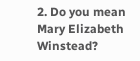2. Do you mean Mary Elizabeth Winstead?